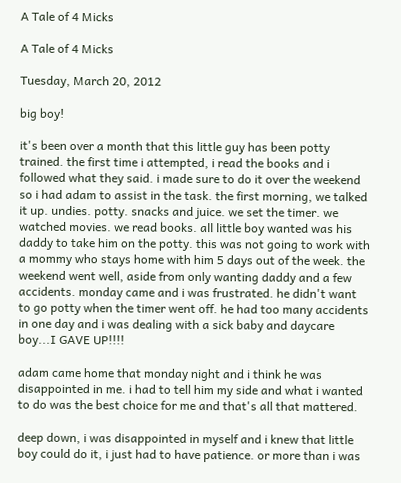A Tale of 4 Micks

A Tale of 4 Micks

Tuesday, March 20, 2012

big boy!

it's been over a month that this little guy has been potty trained. the first time i attempted, i read the books and i followed what they said. i made sure to do it over the weekend so i had adam to assist in the task. the first morning, we talked it up. undies. potty. snacks and juice. we set the timer. we watched movies. we read books. all little boy wanted was his daddy to take him on the potty. this was not going to work with a mommy who stays home with him 5 days out of the week. the weekend went well, aside from only wanting daddy and a few accidents. monday came and i was frustrated. he didn't want to go potty when the timer went off. he had too many accidents in one day and i was dealing with a sick baby and daycare boy...I GAVE UP!!!!

adam came home that monday night and i think he was disappointed in me. i had to tell him my side and what i wanted to do was the best choice for me and that's all that mattered.

deep down, i was disappointed in myself and i knew that little boy could do it, i just had to have patience. or more than i was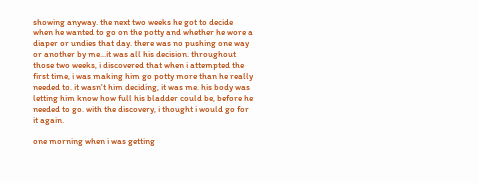showing anyway. the next two weeks he got to decide when he wanted to go on the potty and whether he wore a diaper or undies that day. there was no pushing one way or another by me...it was all his decision. throughout those two weeks, i discovered that when i attempted the first time, i was making him go potty more than he really needed to. it wasn't him deciding, it was me. his body was letting him know how full his bladder could be, before he needed to go. with the discovery, i thought i would go for it again.

one morning when i was getting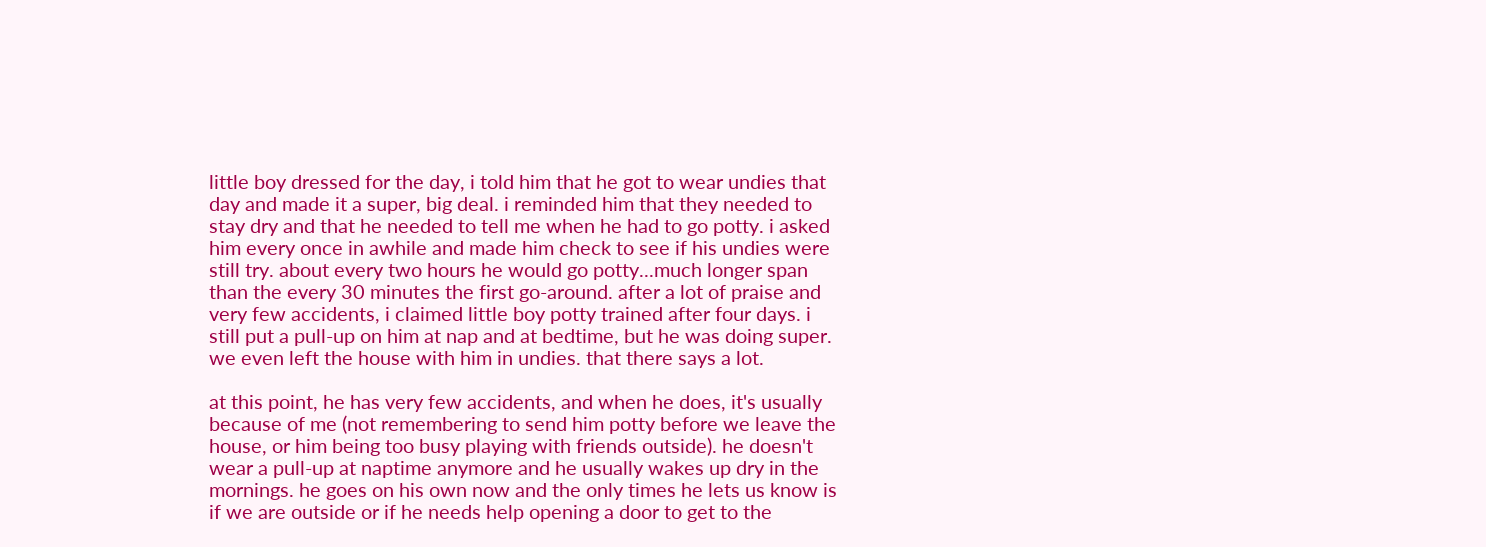little boy dressed for the day, i told him that he got to wear undies that day and made it a super, big deal. i reminded him that they needed to stay dry and that he needed to tell me when he had to go potty. i asked him every once in awhile and made him check to see if his undies were still try. about every two hours he would go potty...much longer span than the every 30 minutes the first go-around. after a lot of praise and very few accidents, i claimed little boy potty trained after four days. i still put a pull-up on him at nap and at bedtime, but he was doing super. we even left the house with him in undies. that there says a lot.

at this point, he has very few accidents, and when he does, it's usually because of me (not remembering to send him potty before we leave the house, or him being too busy playing with friends outside). he doesn't wear a pull-up at naptime anymore and he usually wakes up dry in the mornings. he goes on his own now and the only times he lets us know is if we are outside or if he needs help opening a door to get to the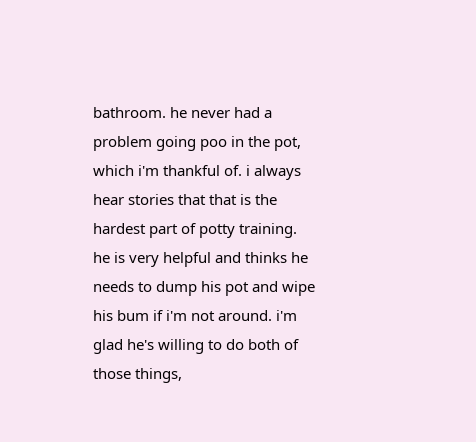bathroom. he never had a problem going poo in the pot, which i'm thankful of. i always hear stories that that is the hardest part of potty training.  he is very helpful and thinks he needs to dump his pot and wipe his bum if i'm not around. i'm glad he's willing to do both of those things,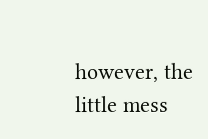however, the little mess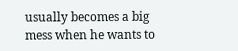usually becomes a big mess when he wants to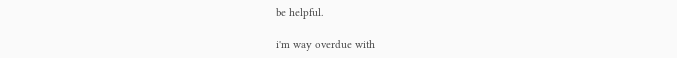be helpful.

i'm way overdue with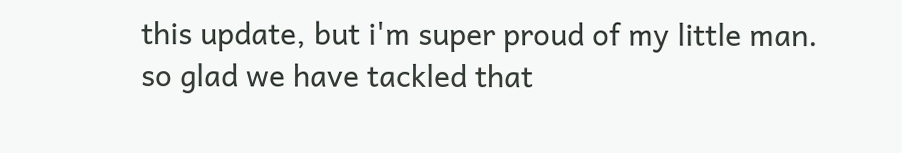this update, but i'm super proud of my little man. so glad we have tackled that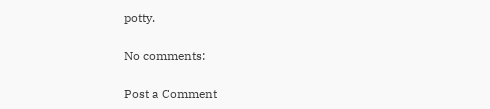potty.

No comments:

Post a Comment